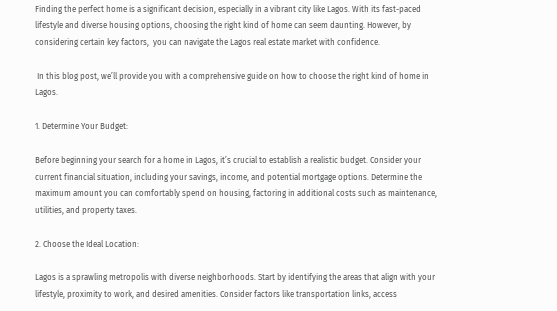Finding the perfect home is a significant decision, especially in a vibrant city like Lagos. With its fast-paced lifestyle and diverse housing options, choosing the right kind of home can seem daunting. However, by considering certain key factors,  you can navigate the Lagos real estate market with confidence.

 In this blog post, we’ll provide you with a comprehensive guide on how to choose the right kind of home in Lagos.

1. Determine Your Budget:

Before beginning your search for a home in Lagos, it’s crucial to establish a realistic budget. Consider your current financial situation, including your savings, income, and potential mortgage options. Determine the maximum amount you can comfortably spend on housing, factoring in additional costs such as maintenance, utilities, and property taxes.

2. Choose the Ideal Location:

Lagos is a sprawling metropolis with diverse neighborhoods. Start by identifying the areas that align with your lifestyle, proximity to work, and desired amenities. Consider factors like transportation links, access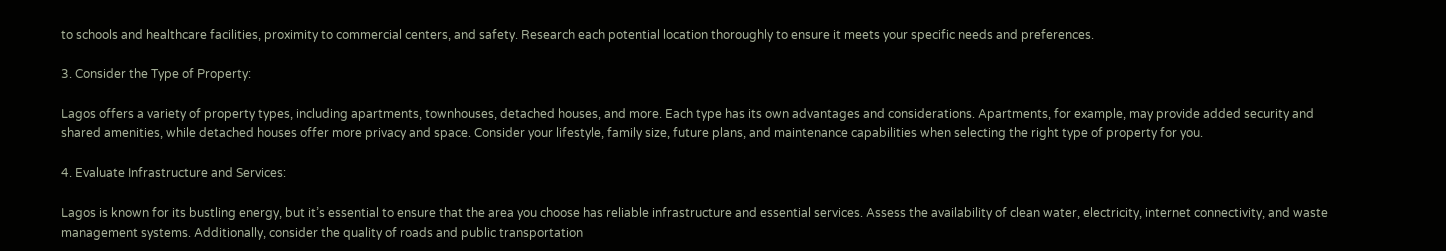to schools and healthcare facilities, proximity to commercial centers, and safety. Research each potential location thoroughly to ensure it meets your specific needs and preferences.

3. Consider the Type of Property:

Lagos offers a variety of property types, including apartments, townhouses, detached houses, and more. Each type has its own advantages and considerations. Apartments, for example, may provide added security and shared amenities, while detached houses offer more privacy and space. Consider your lifestyle, family size, future plans, and maintenance capabilities when selecting the right type of property for you.

4. Evaluate Infrastructure and Services:

Lagos is known for its bustling energy, but it’s essential to ensure that the area you choose has reliable infrastructure and essential services. Assess the availability of clean water, electricity, internet connectivity, and waste management systems. Additionally, consider the quality of roads and public transportation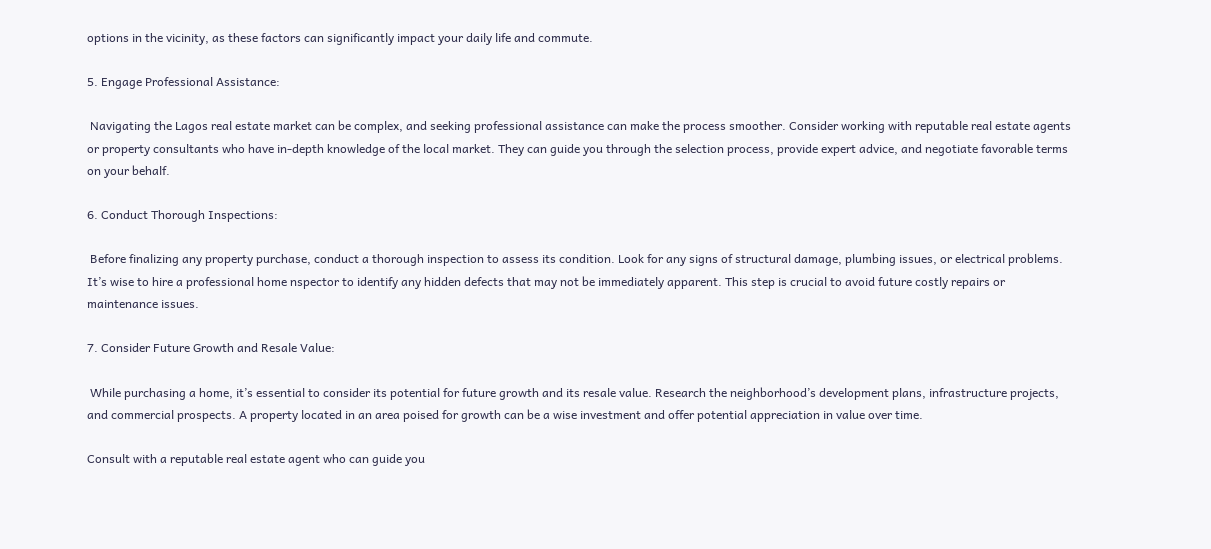options in the vicinity, as these factors can significantly impact your daily life and commute.

5. Engage Professional Assistance:

 Navigating the Lagos real estate market can be complex, and seeking professional assistance can make the process smoother. Consider working with reputable real estate agents or property consultants who have in-depth knowledge of the local market. They can guide you through the selection process, provide expert advice, and negotiate favorable terms on your behalf.

6. Conduct Thorough Inspections:

 Before finalizing any property purchase, conduct a thorough inspection to assess its condition. Look for any signs of structural damage, plumbing issues, or electrical problems. It’s wise to hire a professional home nspector to identify any hidden defects that may not be immediately apparent. This step is crucial to avoid future costly repairs or maintenance issues.

7. Consider Future Growth and Resale Value:

 While purchasing a home, it’s essential to consider its potential for future growth and its resale value. Research the neighborhood’s development plans, infrastructure projects, and commercial prospects. A property located in an area poised for growth can be a wise investment and offer potential appreciation in value over time.

Consult with a reputable real estate agent who can guide you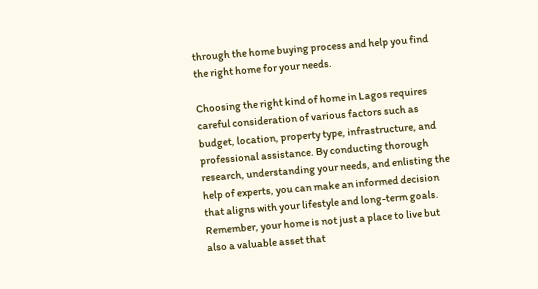through the home buying process and help you find the right home for your needs.

Choosing the right kind of home in Lagos requires careful consideration of various factors such as budget, location, property type, infrastructure, and professional assistance. By conducting thorough research, understanding your needs, and enlisting the help of experts, you can make an informed decision that aligns with your lifestyle and long-term goals. Remember, your home is not just a place to live but also a valuable asset that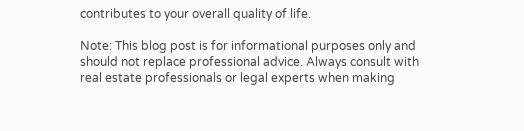contributes to your overall quality of life.

Note: This blog post is for informational purposes only and should not replace professional advice. Always consult with real estate professionals or legal experts when making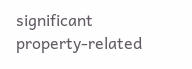significant property-related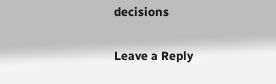decisions

Leave a Reply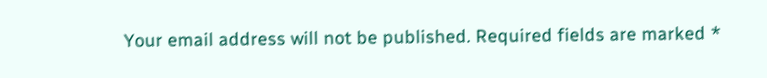Your email address will not be published. Required fields are marked *